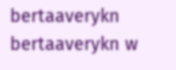bertaaverykn bertaaverykn w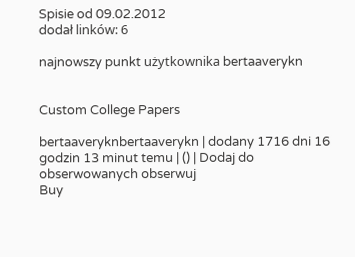Spisie od 09.02.2012
dodał linków: 6

najnowszy punkt użytkownika bertaaverykn


Custom College Papers

bertaaveryknbertaaverykn | dodany 1716 dni 16 godzin 13 minut temu | () | Dodaj do obserwowanych obserwuj
Buy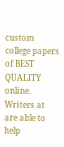custom college papers of BEST QUALITY online. Writers at are able to help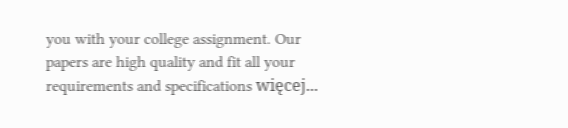you with your college assignment. Our papers are high quality and fit all your requirements and specifications więcej...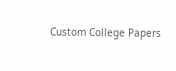Custom College Papers